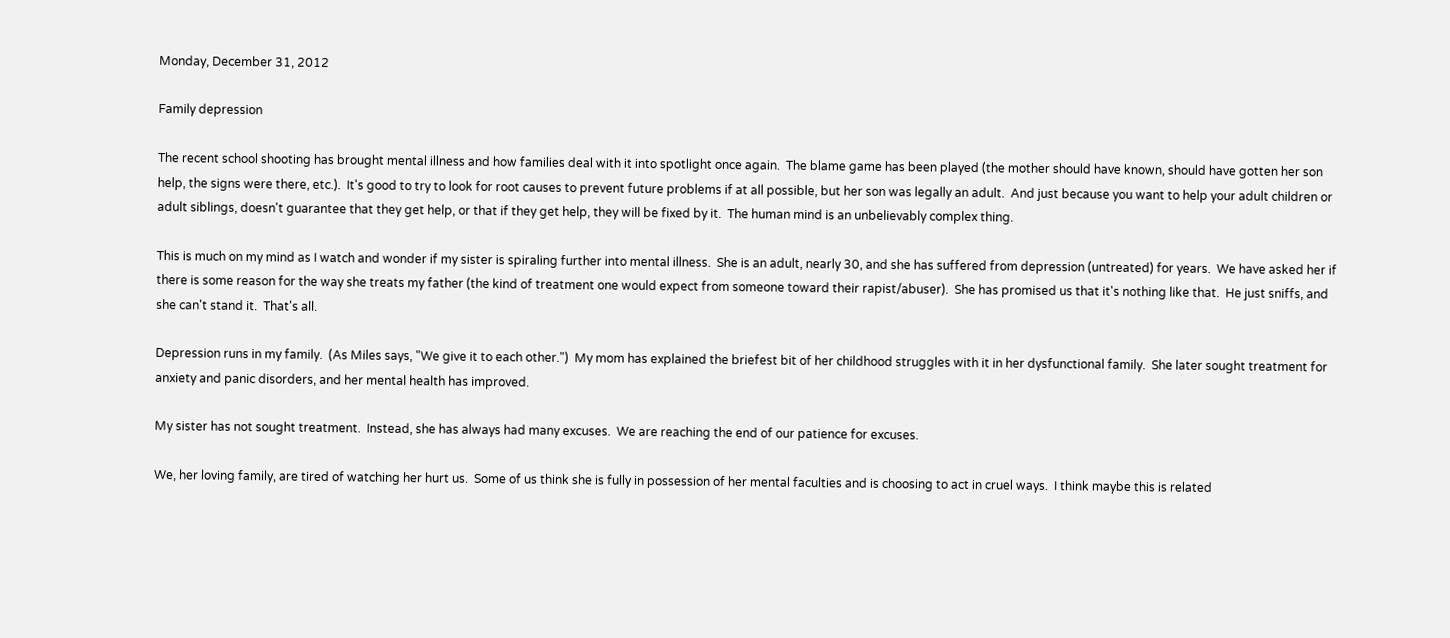Monday, December 31, 2012

Family depression

The recent school shooting has brought mental illness and how families deal with it into spotlight once again.  The blame game has been played (the mother should have known, should have gotten her son help, the signs were there, etc.).  It's good to try to look for root causes to prevent future problems if at all possible, but her son was legally an adult.  And just because you want to help your adult children or adult siblings, doesn't guarantee that they get help, or that if they get help, they will be fixed by it.  The human mind is an unbelievably complex thing.

This is much on my mind as I watch and wonder if my sister is spiraling further into mental illness.  She is an adult, nearly 30, and she has suffered from depression (untreated) for years.  We have asked her if there is some reason for the way she treats my father (the kind of treatment one would expect from someone toward their rapist/abuser).  She has promised us that it's nothing like that.  He just sniffs, and she can't stand it.  That's all.

Depression runs in my family.  (As Miles says, "We give it to each other.")  My mom has explained the briefest bit of her childhood struggles with it in her dysfunctional family.  She later sought treatment for anxiety and panic disorders, and her mental health has improved.

My sister has not sought treatment.  Instead, she has always had many excuses.  We are reaching the end of our patience for excuses.

We, her loving family, are tired of watching her hurt us.  Some of us think she is fully in possession of her mental faculties and is choosing to act in cruel ways.  I think maybe this is related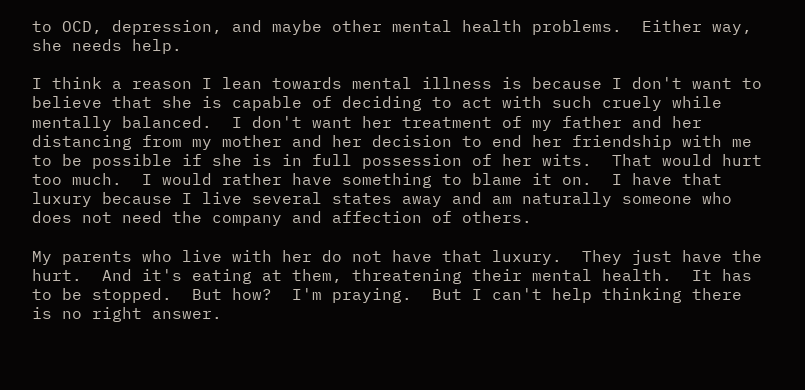to OCD, depression, and maybe other mental health problems.  Either way, she needs help.

I think a reason I lean towards mental illness is because I don't want to believe that she is capable of deciding to act with such cruely while mentally balanced.  I don't want her treatment of my father and her distancing from my mother and her decision to end her friendship with me to be possible if she is in full possession of her wits.  That would hurt too much.  I would rather have something to blame it on.  I have that luxury because I live several states away and am naturally someone who does not need the company and affection of others.

My parents who live with her do not have that luxury.  They just have the hurt.  And it's eating at them, threatening their mental health.  It has to be stopped.  But how?  I'm praying.  But I can't help thinking there is no right answer.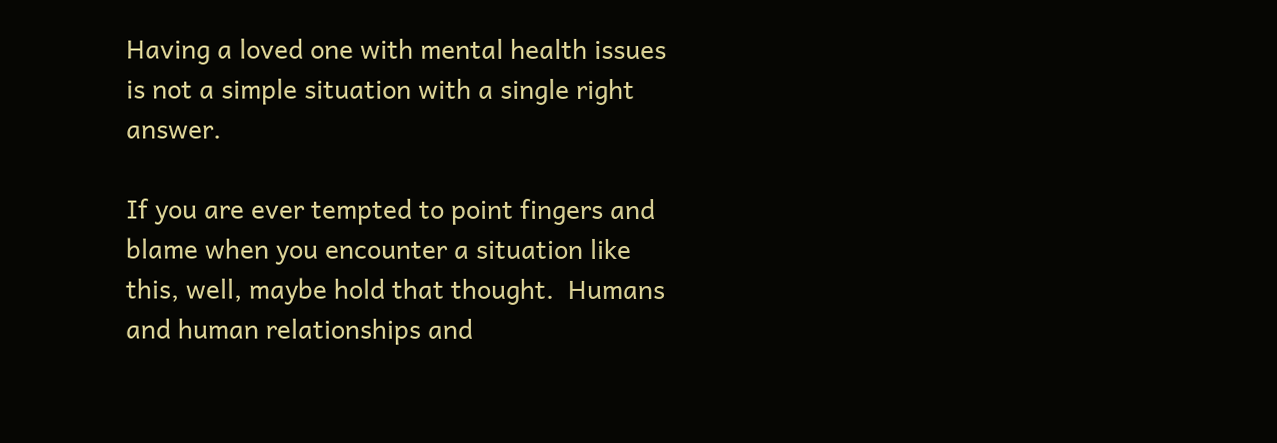Having a loved one with mental health issues is not a simple situation with a single right answer.

If you are ever tempted to point fingers and blame when you encounter a situation like this, well, maybe hold that thought.  Humans and human relationships and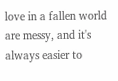love in a fallen world are messy, and it's always easier to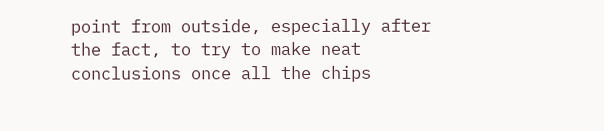point from outside, especially after the fact, to try to make neat conclusions once all the chips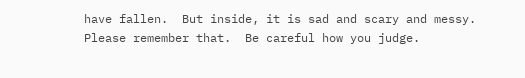have fallen.  But inside, it is sad and scary and messy.  Please remember that.  Be careful how you judge.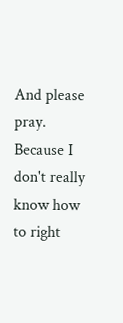And please pray.  Because I don't really know how to right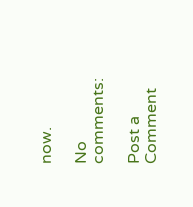now.

No comments:

Post a Comment